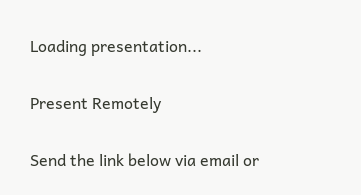Loading presentation...

Present Remotely

Send the link below via email or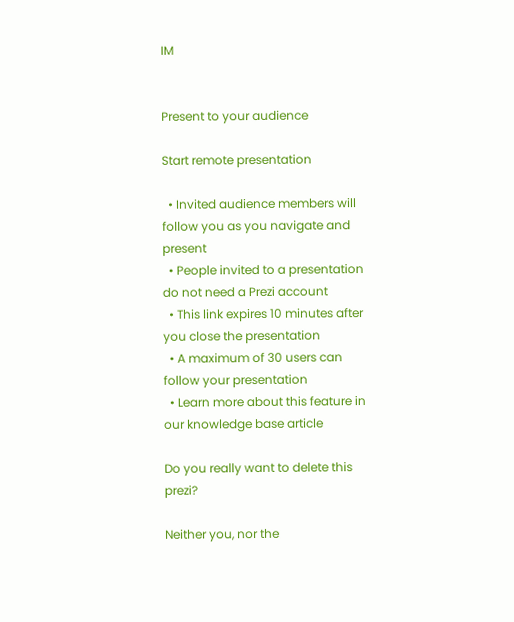IM


Present to your audience

Start remote presentation

  • Invited audience members will follow you as you navigate and present
  • People invited to a presentation do not need a Prezi account
  • This link expires 10 minutes after you close the presentation
  • A maximum of 30 users can follow your presentation
  • Learn more about this feature in our knowledge base article

Do you really want to delete this prezi?

Neither you, nor the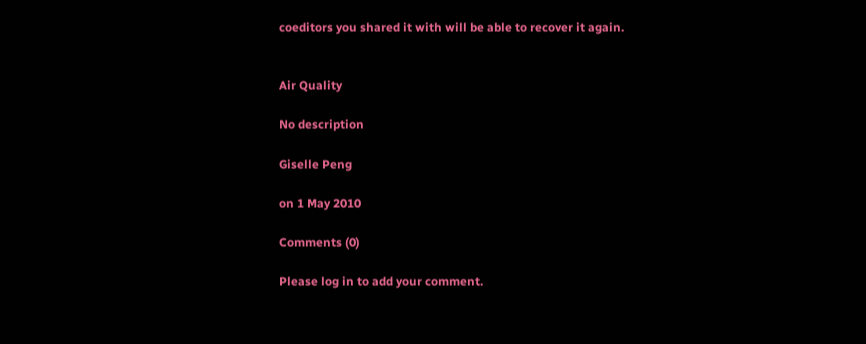coeditors you shared it with will be able to recover it again.


Air Quality

No description

Giselle Peng

on 1 May 2010

Comments (0)

Please log in to add your comment.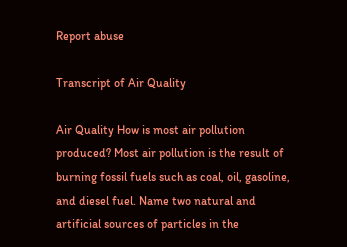Report abuse

Transcript of Air Quality

Air Quality How is most air pollution produced? Most air pollution is the result of burning fossil fuels such as coal, oil, gasoline, and diesel fuel. Name two natural and artificial sources of particles in the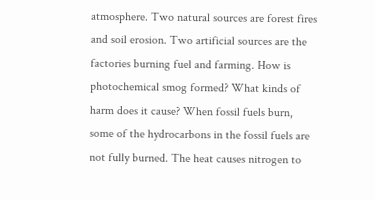atmosphere. Two natural sources are forest fires and soil erosion. Two artificial sources are the factories burning fuel and farming. How is photochemical smog formed? What kinds of harm does it cause? When fossil fuels burn, some of the hydrocarbons in the fossil fuels are not fully burned. The heat causes nitrogen to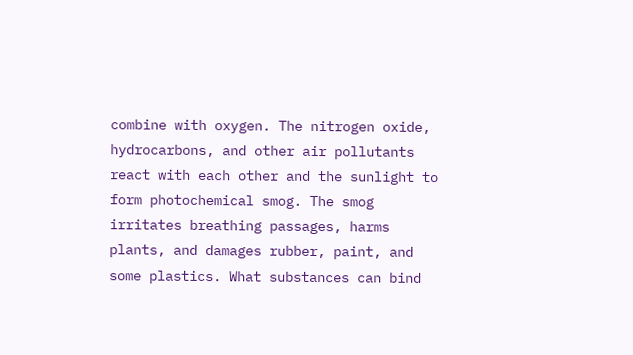combine with oxygen. The nitrogen oxide, hydrocarbons, and other air pollutants react with each other and the sunlight to form photochemical smog. The smog irritates breathing passages, harms plants, and damages rubber, paint, and some plastics. What substances can bind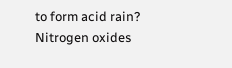to form acid rain? Nitrogen oxides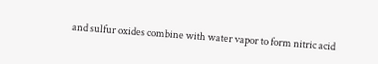and sulfur oxides combine with water vapor to form nitric acid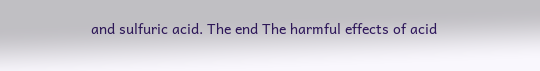and sulfuric acid. The end The harmful effects of acid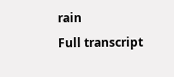rain
Full transcript